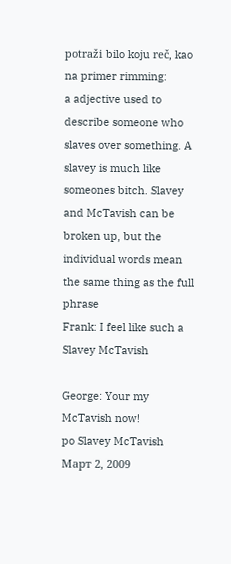potraži bilo koju reč, kao na primer rimming:
a adjective used to describe someone who slaves over something. A slavey is much like someones bitch. Slavey and McTavish can be broken up, but the individual words mean the same thing as the full phrase
Frank: I feel like such a Slavey McTavish

George: Your my McTavish now!
po Slavey McTavish Март 2, 2009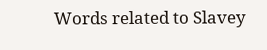Words related to Slavey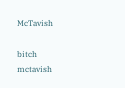McTavish

bitch mctavish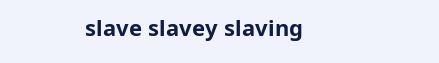slave slavey slaving